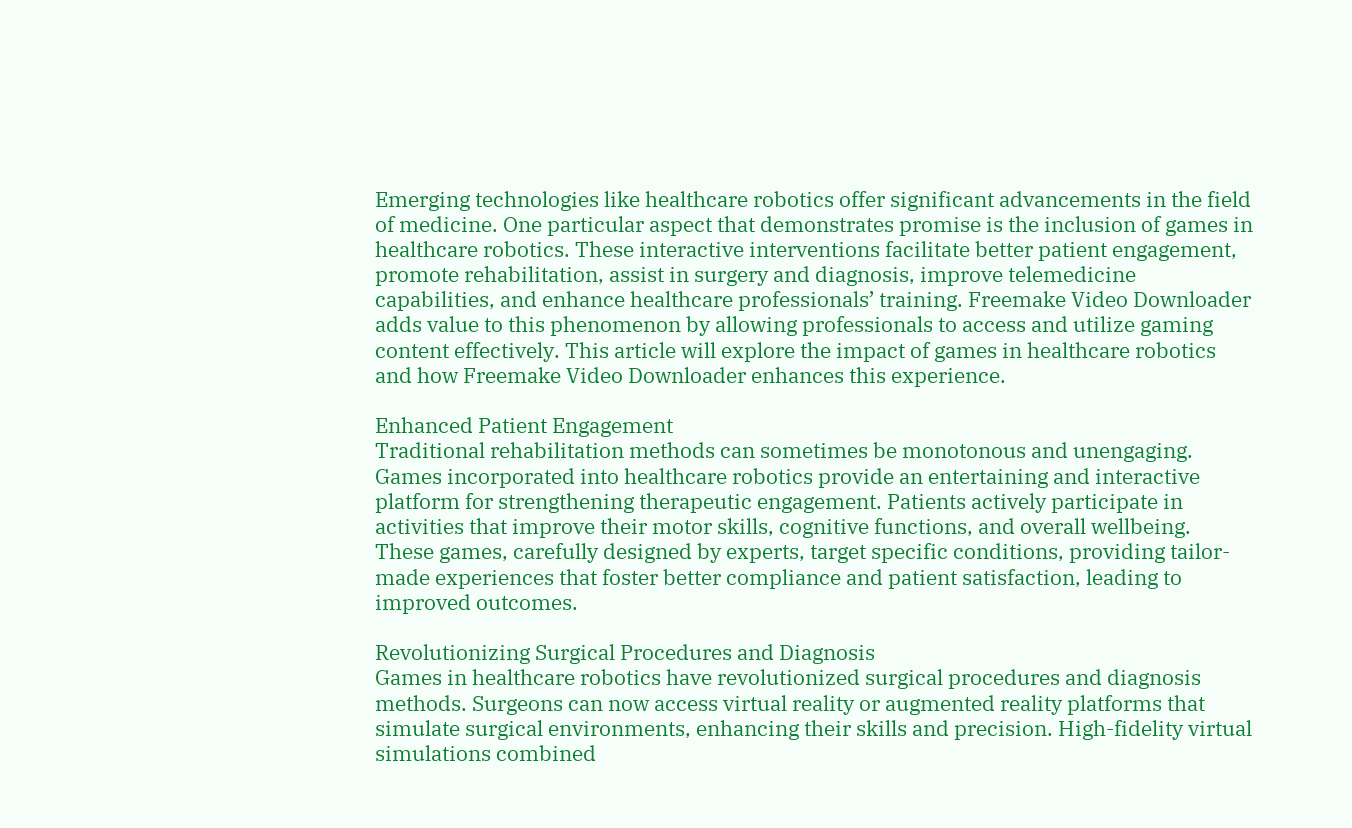Emerging technologies like healthcare robotics offer significant advancements in the field of medicine. One particular aspect that demonstrates promise is the inclusion of games in healthcare robotics. These interactive interventions facilitate better patient engagement, promote rehabilitation, assist in surgery and diagnosis, improve telemedicine capabilities, and enhance healthcare professionals’ training. Freemake Video Downloader adds value to this phenomenon by allowing professionals to access and utilize gaming content effectively. This article will explore the impact of games in healthcare robotics and how Freemake Video Downloader enhances this experience.

Enhanced Patient Engagement
Traditional rehabilitation methods can sometimes be monotonous and unengaging. Games incorporated into healthcare robotics provide an entertaining and interactive platform for strengthening therapeutic engagement. Patients actively participate in activities that improve their motor skills, cognitive functions, and overall wellbeing. These games, carefully designed by experts, target specific conditions, providing tailor-made experiences that foster better compliance and patient satisfaction, leading to improved outcomes.

Revolutionizing Surgical Procedures and Diagnosis
Games in healthcare robotics have revolutionized surgical procedures and diagnosis methods. Surgeons can now access virtual reality or augmented reality platforms that simulate surgical environments, enhancing their skills and precision. High-fidelity virtual simulations combined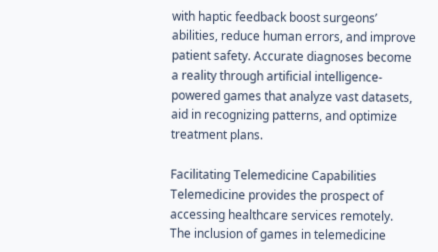with haptic feedback boost surgeons’ abilities, reduce human errors, and improve patient safety. Accurate diagnoses become a reality through artificial intelligence-powered games that analyze vast datasets, aid in recognizing patterns, and optimize treatment plans.

Facilitating Telemedicine Capabilities
Telemedicine provides the prospect of accessing healthcare services remotely. The inclusion of games in telemedicine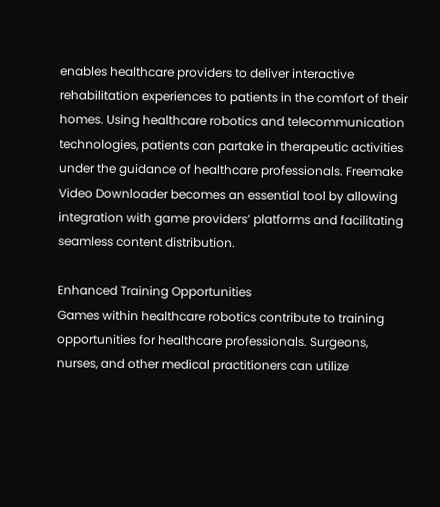enables healthcare providers to deliver interactive rehabilitation experiences to patients in the comfort of their homes. Using healthcare robotics and telecommunication technologies, patients can partake in therapeutic activities under the guidance of healthcare professionals. Freemake Video Downloader becomes an essential tool by allowing integration with game providers’ platforms and facilitating seamless content distribution.

Enhanced Training Opportunities
Games within healthcare robotics contribute to training opportunities for healthcare professionals. Surgeons, nurses, and other medical practitioners can utilize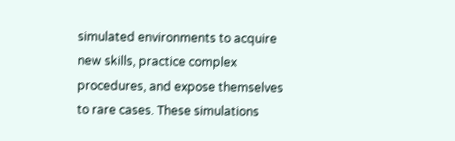simulated environments to acquire new skills, practice complex procedures, and expose themselves to rare cases. These simulations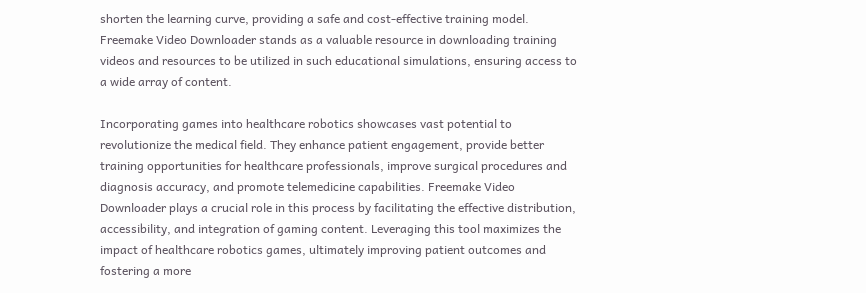shorten the learning curve, providing a safe and cost-effective training model. Freemake Video Downloader stands as a valuable resource in downloading training videos and resources to be utilized in such educational simulations, ensuring access to a wide array of content.

Incorporating games into healthcare robotics showcases vast potential to revolutionize the medical field. They enhance patient engagement, provide better training opportunities for healthcare professionals, improve surgical procedures and diagnosis accuracy, and promote telemedicine capabilities. Freemake Video Downloader plays a crucial role in this process by facilitating the effective distribution, accessibility, and integration of gaming content. Leveraging this tool maximizes the impact of healthcare robotics games, ultimately improving patient outcomes and fostering a more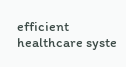efficient healthcare syste